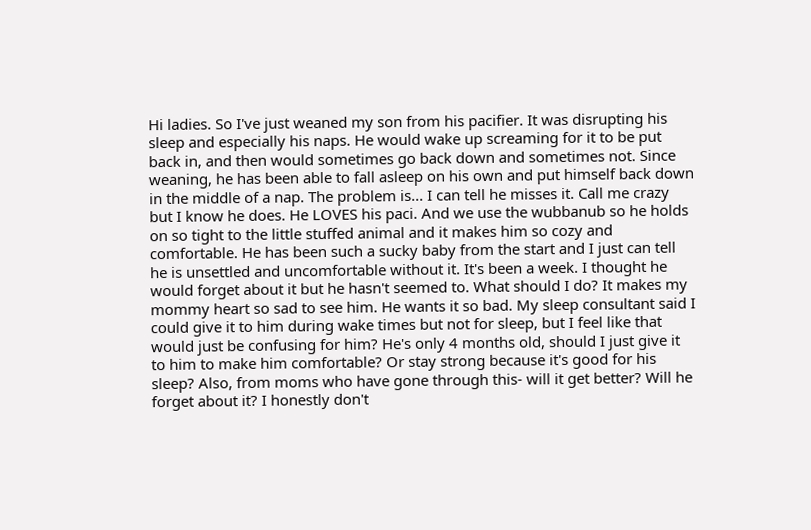Hi ladies. So I've just weaned my son from his pacifier. It was disrupting his sleep and especially his naps. He would wake up screaming for it to be put back in, and then would sometimes go back down and sometimes not. Since weaning, he has been able to fall asleep on his own and put himself back down in the middle of a nap. The problem is... I can tell he misses it. Call me crazy but I know he does. He LOVES his paci. And we use the wubbanub so he holds on so tight to the little stuffed animal and it makes him so cozy and comfortable. He has been such a sucky baby from the start and I just can tell he is unsettled and uncomfortable without it. It's been a week. I thought he would forget about it but he hasn't seemed to. What should I do? It makes my mommy heart so sad to see him. He wants it so bad. My sleep consultant said I could give it to him during wake times but not for sleep, but I feel like that would just be confusing for him? He's only 4 months old, should I just give it to him to make him comfortable? Or stay strong because it's good for his sleep? Also, from moms who have gone through this- will it get better? Will he forget about it? I honestly don't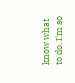know what to do. I'm so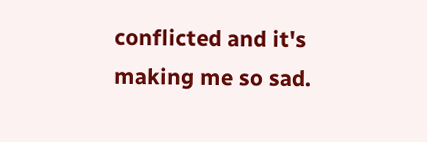conflicted and it's making me so sad.